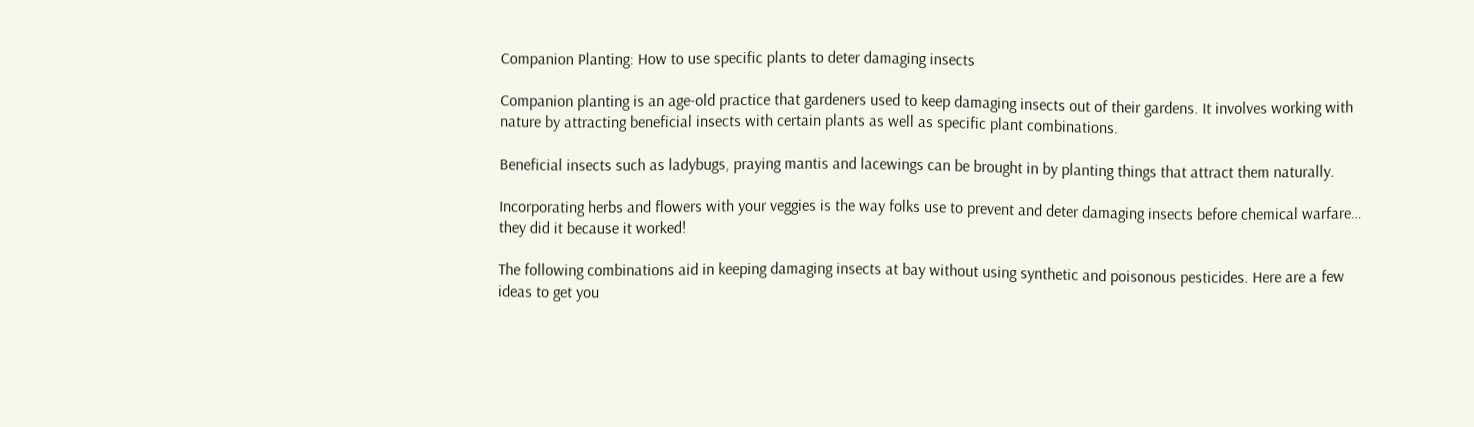Companion Planting: How to use specific plants to deter damaging insects

Companion planting is an age-old practice that gardeners used to keep damaging insects out of their gardens. It involves working with nature by attracting beneficial insects with certain plants as well as specific plant combinations.

Beneficial insects such as ladybugs, praying mantis and lacewings can be brought in by planting things that attract them naturally.

Incorporating herbs and flowers with your veggies is the way folks use to prevent and deter damaging insects before chemical warfare… they did it because it worked!

The following combinations aid in keeping damaging insects at bay without using synthetic and poisonous pesticides. Here are a few ideas to get you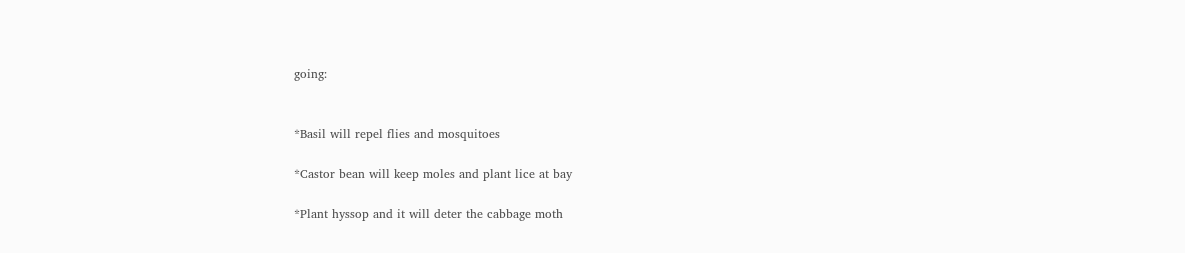going:


*Basil will repel flies and mosquitoes

*Castor bean will keep moles and plant lice at bay

*Plant hyssop and it will deter the cabbage moth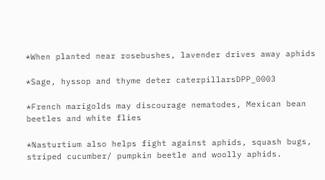*When planted near rosebushes, lavender drives away aphids

*Sage, hyssop and thyme deter caterpillarsDPP_0003

*French marigolds may discourage nematodes, Mexican bean beetles and white flies

*Nasturtium also helps fight against aphids, squash bugs, striped cucumber/ pumpkin beetle and woolly aphids.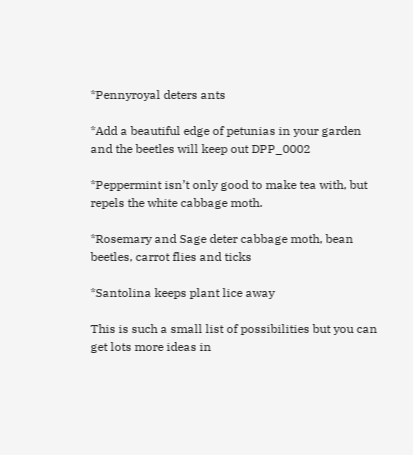*Pennyroyal deters ants

*Add a beautiful edge of petunias in your garden and the beetles will keep out DPP_0002

*Peppermint isn’t only good to make tea with, but repels the white cabbage moth.

*Rosemary and Sage deter cabbage moth, bean beetles, carrot flies and ticks

*Santolina keeps plant lice away

This is such a small list of possibilities but you can get lots more ideas in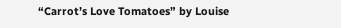“Carrot’s Love Tomatoes” by Louise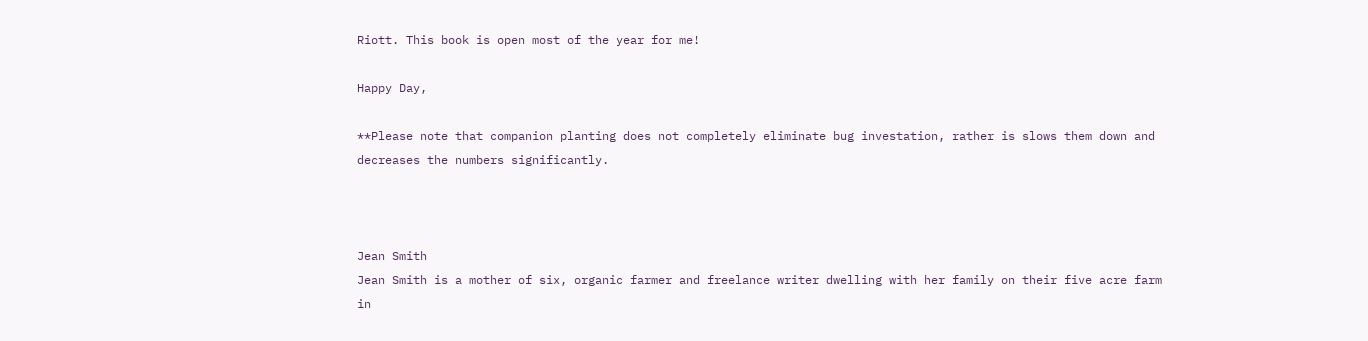Riott. This book is open most of the year for me!

Happy Day,

**Please note that companion planting does not completely eliminate bug investation, rather is slows them down and decreases the numbers significantly.



Jean Smith
Jean Smith is a mother of six, organic farmer and freelance writer dwelling with her family on their five acre farm in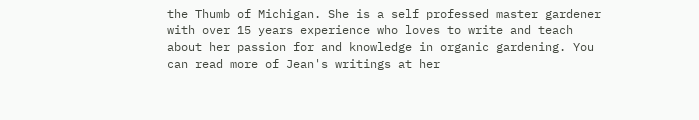the Thumb of Michigan. She is a self professed master gardener with over 15 years experience who loves to write and teach about her passion for and knowledge in organic gardening. You can read more of Jean's writings at her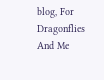blog, For Dragonflies And Me